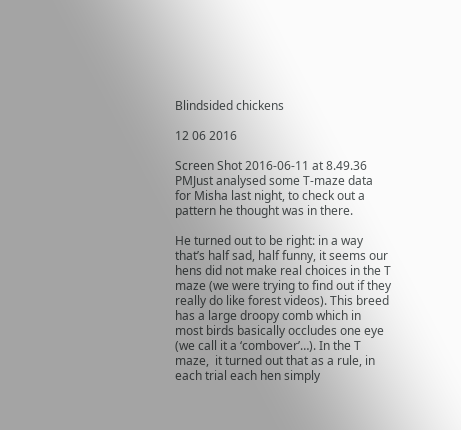Blindsided chickens

12 06 2016

Screen Shot 2016-06-11 at 8.49.36 PMJust analysed some T-maze data for Misha last night, to check out a pattern he thought was in there.

He turned out to be right: in a way that’s half sad, half funny, it seems our hens did not make real choices in the T maze (we were trying to find out if they really do like forest videos). This breed has a large droopy comb which in most birds basically occludes one eye (we call it a ‘combover’…). In the T maze,  it turned out that as a rule, in each trial each hen simply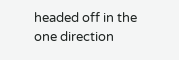headed off in the one direction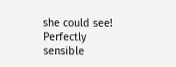she could see! Perfectly sensible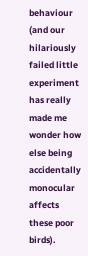behaviour (and our hilariously failed little experiment has really made me wonder how else being accidentally monocular affects these poor birds).